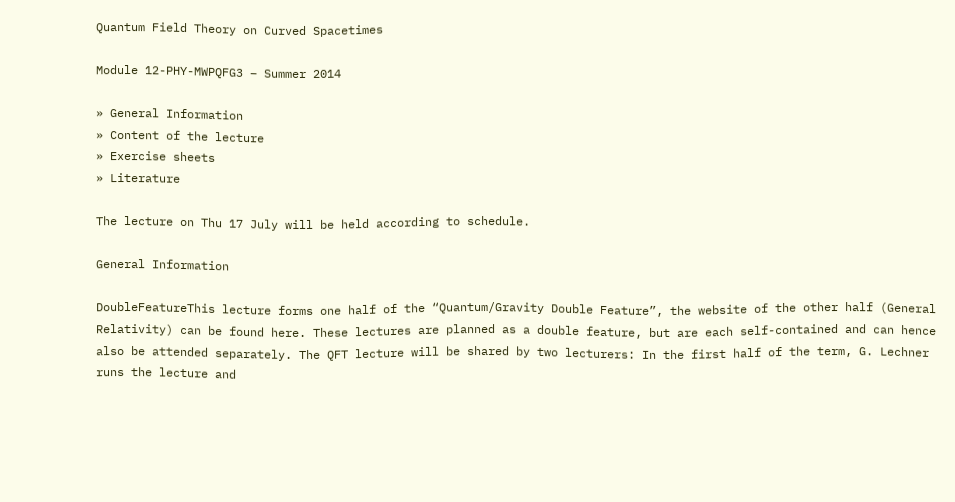Quantum Field Theory on Curved Spacetimes

Module 12-PHY-MWPQFG3 – Summer 2014

» General Information
» Content of the lecture
» Exercise sheets
» Literature

The lecture on Thu 17 July will be held according to schedule.

General Information

DoubleFeatureThis lecture forms one half of the “Quantum/Gravity Double Feature”, the website of the other half (General Relativity) can be found here. These lectures are planned as a double feature, but are each self-contained and can hence also be attended separately. The QFT lecture will be shared by two lecturers: In the first half of the term, G. Lechner runs the lecture and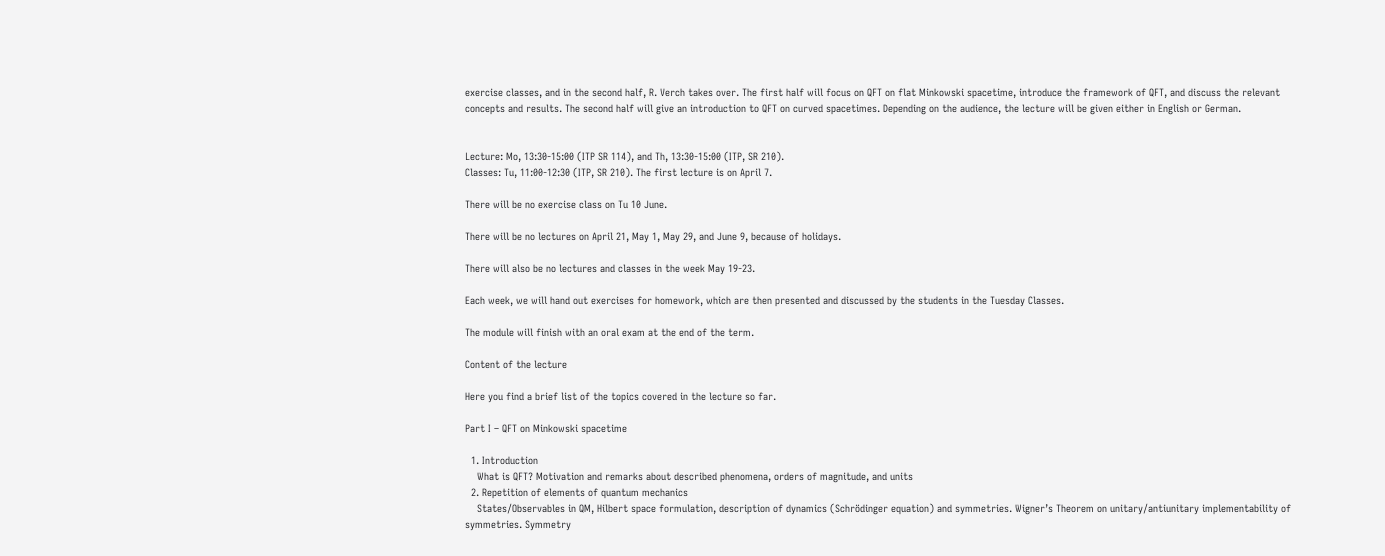exercise classes, and in the second half, R. Verch takes over. The first half will focus on QFT on flat Minkowski spacetime, introduce the framework of QFT, and discuss the relevant concepts and results. The second half will give an introduction to QFT on curved spacetimes. Depending on the audience, the lecture will be given either in English or German.


Lecture: Mo, 13:30-15:00 (ITP SR 114), and Th, 13:30-15:00 (ITP, SR 210).
Classes: Tu, 11:00-12:30 (ITP, SR 210). The first lecture is on April 7.

There will be no exercise class on Tu 10 June.

There will be no lectures on April 21, May 1, May 29, and June 9, because of holidays.

There will also be no lectures and classes in the week May 19-23.

Each week, we will hand out exercises for homework, which are then presented and discussed by the students in the Tuesday Classes.

The module will finish with an oral exam at the end of the term.

Content of the lecture

Here you find a brief list of the topics covered in the lecture so far.

Part I – QFT on Minkowski spacetime

  1. Introduction
    What is QFT? Motivation and remarks about described phenomena, orders of magnitude, and units
  2. Repetition of elements of quantum mechanics
    States/Observables in QM, Hilbert space formulation, description of dynamics (Schrödinger equation) and symmetries. Wigner’s Theorem on unitary/antiunitary implementability of symmetries. Symmetry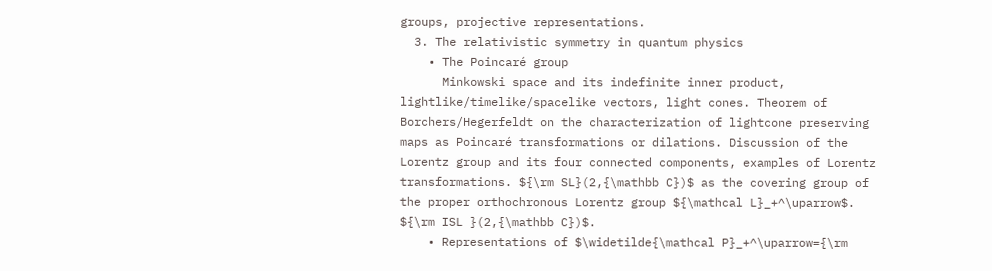groups, projective representations.
  3. The relativistic symmetry in quantum physics
    • The Poincaré group
      Minkowski space and its indefinite inner product, lightlike/timelike/spacelike vectors, light cones. Theorem of Borchers/Hegerfeldt on the characterization of lightcone preserving maps as Poincaré transformations or dilations. Discussion of the Lorentz group and its four connected components, examples of Lorentz transformations. ${\rm SL}(2,{\mathbb C})$ as the covering group of the proper orthochronous Lorentz group ${\mathcal L}_+^\uparrow$. ${\rm ISL }(2,{\mathbb C})$.
    • Representations of $\widetilde{\mathcal P}_+^\uparrow={\rm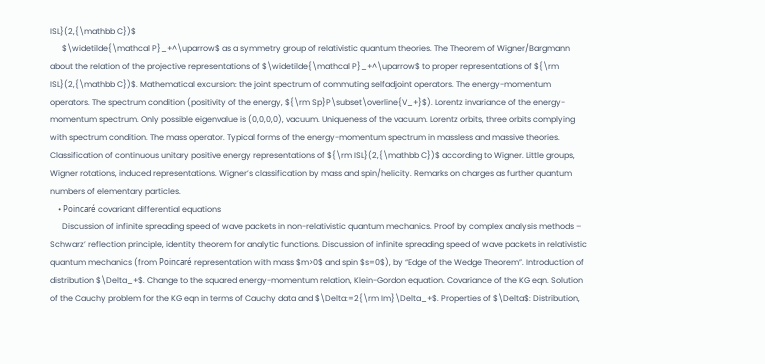ISL}(2,{\mathbb C})$
      $\widetilde{\mathcal P}_+^\uparrow$ as a symmetry group of relativistic quantum theories. The Theorem of Wigner/Bargmann about the relation of the projective representations of $\widetilde{\mathcal P}_+^\uparrow$ to proper representations of ${\rm ISL}(2,{\mathbb C})$. Mathematical excursion: the joint spectrum of commuting selfadjoint operators. The energy-momentum operators. The spectrum condition (positivity of the energy, ${\rm Sp}P\subset\overline{V_+}$). Lorentz invariance of the energy-momentum spectrum. Only possible eigenvalue is (0,0,0,0), vacuum. Uniqueness of the vacuum. Lorentz orbits, three orbits complying with spectrum condition. The mass operator. Typical forms of the energy-momentum spectrum in massless and massive theories. Classification of continuous unitary positive energy representations of ${\rm ISL}(2,{\mathbb C})$ according to Wigner. Little groups, Wigner rotations, induced representations. Wigner’s classification by mass and spin/helicity. Remarks on charges as further quantum numbers of elementary particles.
    • Poincaré covariant differential equations
      Discussion of infinite spreading speed of wave packets in non-relativistic quantum mechanics. Proof by complex analysis methods – Schwarz’ reflection principle, identity theorem for analytic functions. Discussion of infinite spreading speed of wave packets in relativistic quantum mechanics (from Poincaré representation with mass $m>0$ and spin $s=0$), by “Edge of the Wedge Theorem”. Introduction of distribution $\Delta_+$. Change to the squared energy-momentum relation, Klein-Gordon equation. Covariance of the KG eqn. Solution of the Cauchy problem for the KG eqn in terms of Cauchy data and $\Delta:=2{\rm Im}\Delta_+$. Properties of $\Delta$: Distribution,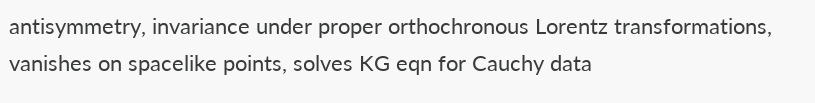antisymmetry, invariance under proper orthochronous Lorentz transformations, vanishes on spacelike points, solves KG eqn for Cauchy data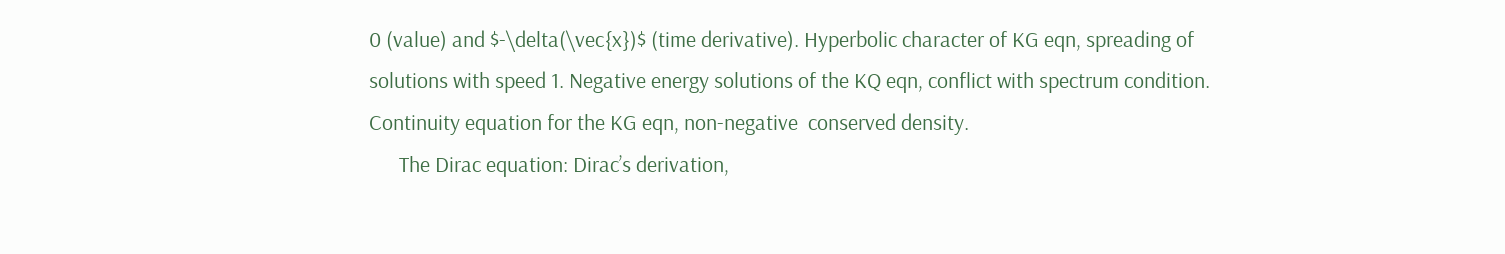0 (value) and $-\delta(\vec{x})$ (time derivative). Hyperbolic character of KG eqn, spreading of solutions with speed 1. Negative energy solutions of the KQ eqn, conflict with spectrum condition. Continuity equation for the KG eqn, non-negative  conserved density.
      The Dirac equation: Dirac’s derivation,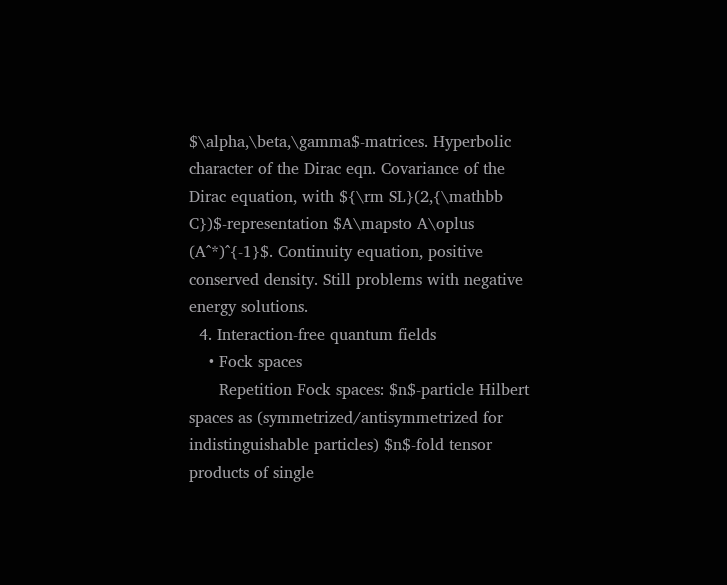$\alpha,\beta,\gamma$-matrices. Hyperbolic character of the Dirac eqn. Covariance of the Dirac equation, with ${\rm SL}(2,{\mathbb C})$-representation $A\mapsto A\oplus (A^*)^{-1}$. Continuity equation, positive conserved density. Still problems with negative energy solutions.
  4. Interaction-free quantum fields
    • Fock spaces
      Repetition Fock spaces: $n$-particle Hilbert spaces as (symmetrized/antisymmetrized for indistinguishable particles) $n$-fold tensor products of single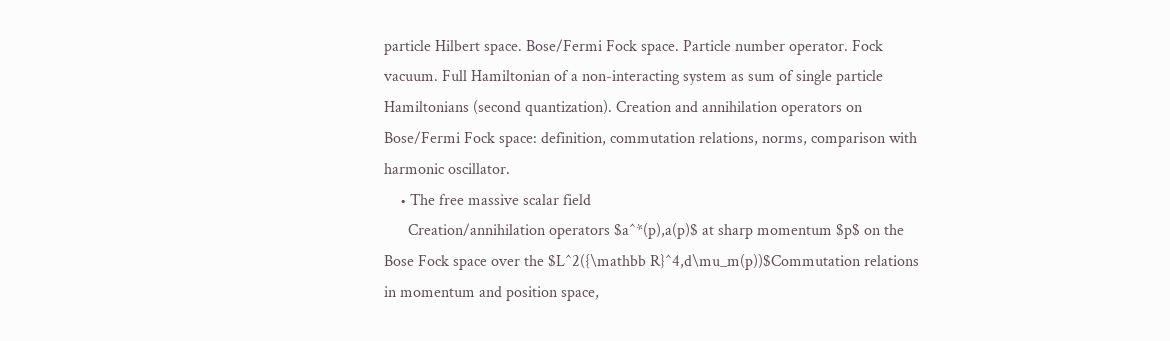particle Hilbert space. Bose/Fermi Fock space. Particle number operator. Fock vacuum. Full Hamiltonian of a non-interacting system as sum of single particle Hamiltonians (second quantization). Creation and annihilation operators on Bose/Fermi Fock space: definition, commutation relations, norms, comparison with harmonic oscillator.
    • The free massive scalar field
      Creation/annihilation operators $a^*(p),a(p)$ at sharp momentum $p$ on the Bose Fock space over the $L^2({\mathbb R}^4,d\mu_m(p))$Commutation relations in momentum and position space,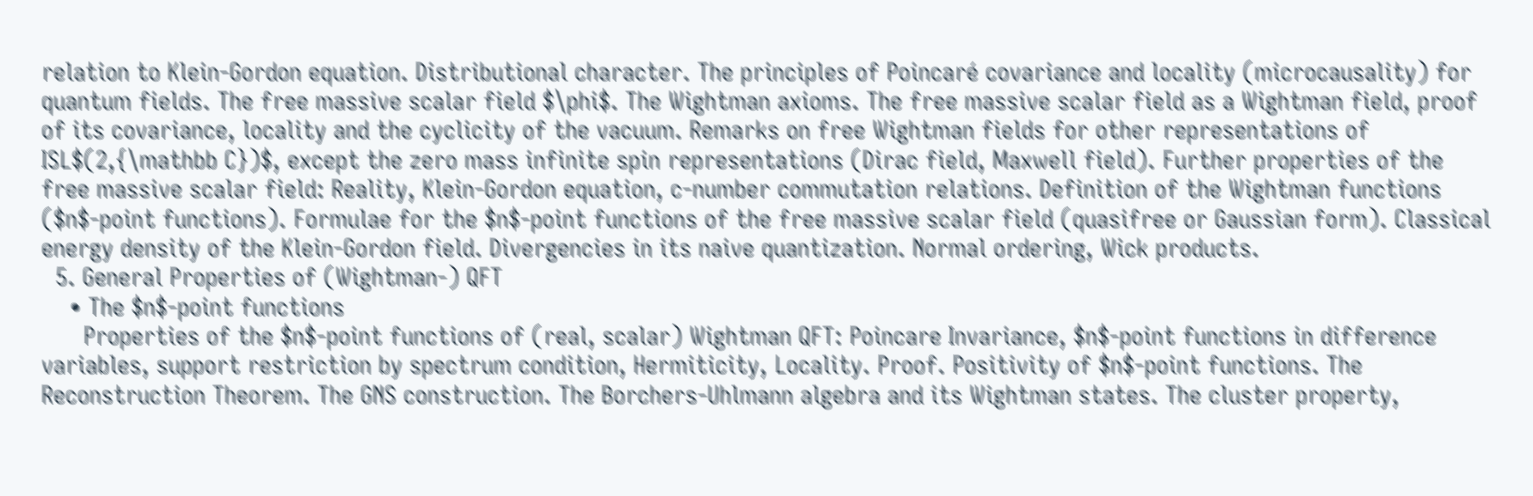relation to Klein-Gordon equation. Distributional character. The principles of Poincaré covariance and locality (microcausality) for quantum fields. The free massive scalar field $\phi$. The Wightman axioms. The free massive scalar field as a Wightman field, proof of its covariance, locality and the cyclicity of the vacuum. Remarks on free Wightman fields for other representations of ISL$(2,{\mathbb C})$, except the zero mass infinite spin representations (Dirac field, Maxwell field). Further properties of the free massive scalar field: Reality, Klein-Gordon equation, c-number commutation relations. Definition of the Wightman functions ($n$-point functions). Formulae for the $n$-point functions of the free massive scalar field (quasifree or Gaussian form). Classical energy density of the Klein-Gordon field. Divergencies in its naive quantization. Normal ordering, Wick products.
  5. General Properties of (Wightman-) QFT
    • The $n$-point functions
      Properties of the $n$-point functions of (real, scalar) Wightman QFT: Poincare Invariance, $n$-point functions in difference variables, support restriction by spectrum condition, Hermiticity, Locality. Proof. Positivity of $n$-point functions. The Reconstruction Theorem. The GNS construction. The Borchers-Uhlmann algebra and its Wightman states. The cluster property,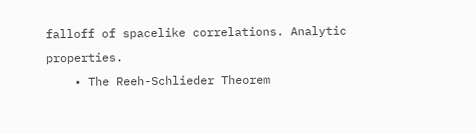falloff of spacelike correlations. Analytic properties.
    • The Reeh-Schlieder Theorem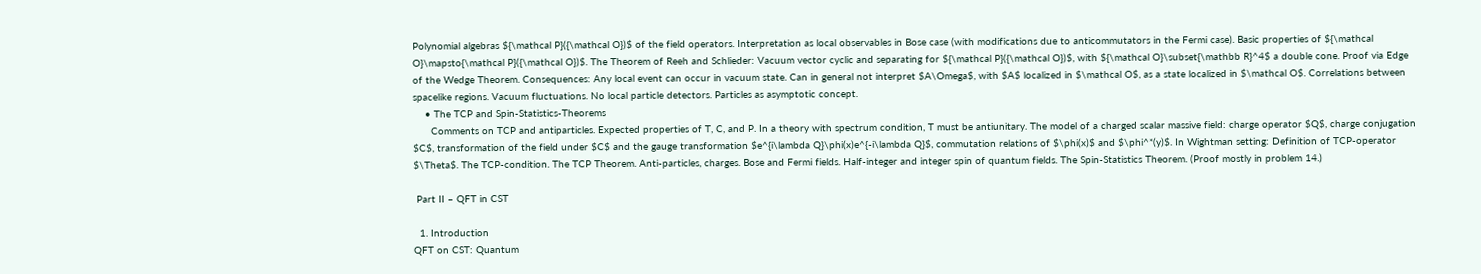Polynomial algebras ${\mathcal P}({\mathcal O})$ of the field operators. Interpretation as local observables in Bose case (with modifications due to anticommutators in the Fermi case). Basic properties of ${\mathcal O}\mapsto{\mathcal P}({\mathcal O})$. The Theorem of Reeh and Schlieder: Vacuum vector cyclic and separating for ${\mathcal P}({\mathcal O})$, with ${\mathcal O}\subset{\mathbb R}^4$ a double cone. Proof via Edge of the Wedge Theorem. Consequences: Any local event can occur in vacuum state. Can in general not interpret $A\Omega$, with $A$ localized in $\mathcal O$, as a state localized in $\mathcal O$. Correlations between spacelike regions. Vacuum fluctuations. No local particle detectors. Particles as asymptotic concept.
    • The TCP and Spin-Statistics-Theorems
      Comments on TCP and antiparticles. Expected properties of T, C, and P. In a theory with spectrum condition, T must be antiunitary. The model of a charged scalar massive field: charge operator $Q$, charge conjugation $C$, transformation of the field under $C$ and the gauge transformation $e^{i\lambda Q}\phi(x)e^{-i\lambda Q}$, commutation relations of $\phi(x)$ and $\phi^*(y)$. In Wightman setting: Definition of TCP-operator $\Theta$. The TCP-condition. The TCP Theorem. Anti-particles, charges. Bose and Fermi fields. Half-integer and integer spin of quantum fields. The Spin-Statistics Theorem. (Proof mostly in problem 14.)

 Part II – QFT in CST

  1. Introduction                                                                                                                                                                                                                                                                                                                                                                                                                                  QFT on CST: Quantum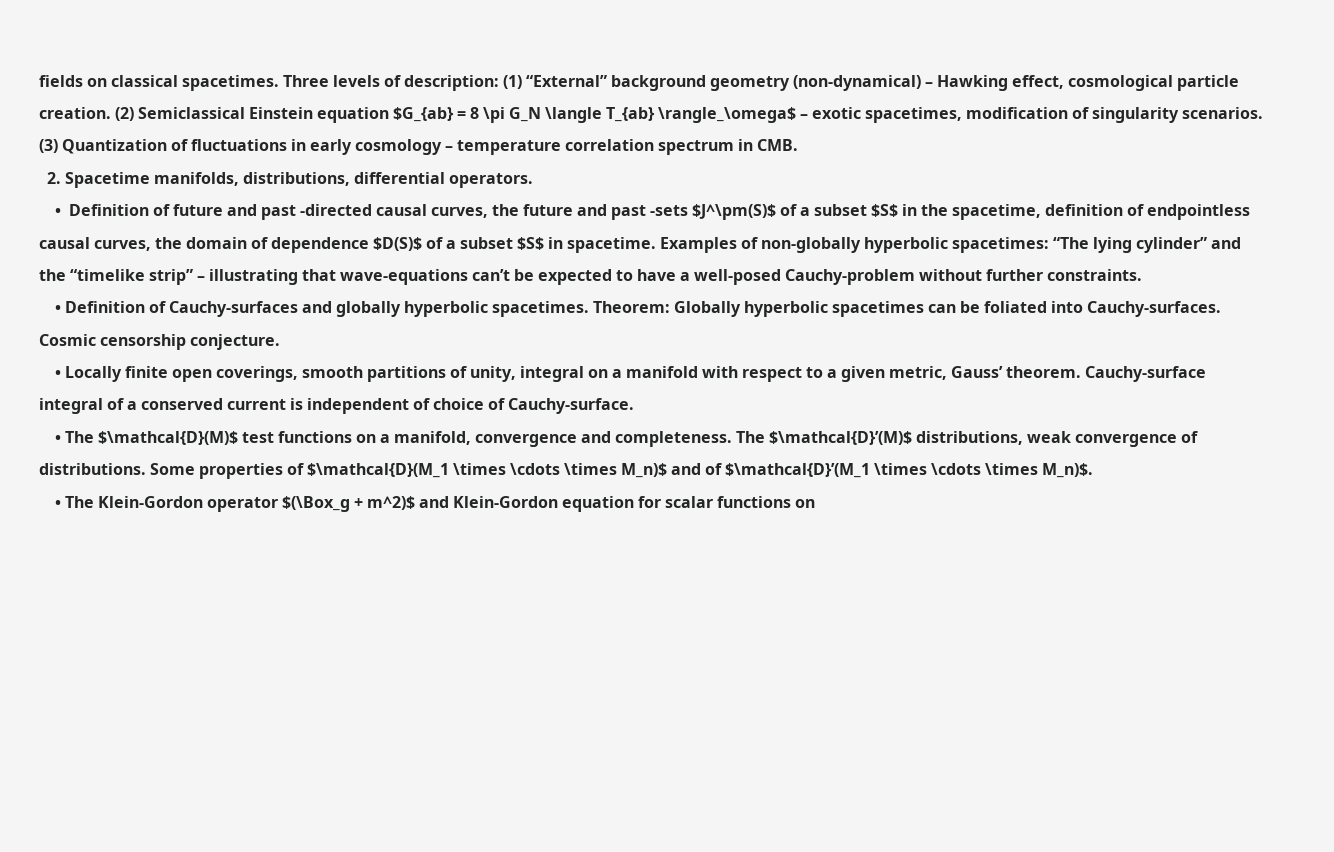fields on classical spacetimes. Three levels of description: (1) “External” background geometry (non-dynamical) – Hawking effect, cosmological particle creation. (2) Semiclassical Einstein equation $G_{ab} = 8 \pi G_N \langle T_{ab} \rangle_\omega$ – exotic spacetimes, modification of singularity scenarios. (3) Quantization of fluctuations in early cosmology – temperature correlation spectrum in CMB.
  2. Spacetime manifolds, distributions, differential operators.
    •  Definition of future and past -directed causal curves, the future and past -sets $J^\pm(S)$ of a subset $S$ in the spacetime, definition of endpointless causal curves, the domain of dependence $D(S)$ of a subset $S$ in spacetime. Examples of non-globally hyperbolic spacetimes: “The lying cylinder” and the “timelike strip” – illustrating that wave-equations can’t be expected to have a well-posed Cauchy-problem without further constraints.
    • Definition of Cauchy-surfaces and globally hyperbolic spacetimes. Theorem: Globally hyperbolic spacetimes can be foliated into Cauchy-surfaces. Cosmic censorship conjecture.
    • Locally finite open coverings, smooth partitions of unity, integral on a manifold with respect to a given metric, Gauss’ theorem. Cauchy-surface integral of a conserved current is independent of choice of Cauchy-surface.
    • The $\mathcal{D}(M)$ test functions on a manifold, convergence and completeness. The $\mathcal{D}’(M)$ distributions, weak convergence of distributions. Some properties of $\mathcal{D}(M_1 \times \cdots \times M_n)$ and of $\mathcal{D}’(M_1 \times \cdots \times M_n)$.
    • The Klein-Gordon operator $(\Box_g + m^2)$ and Klein-Gordon equation for scalar functions on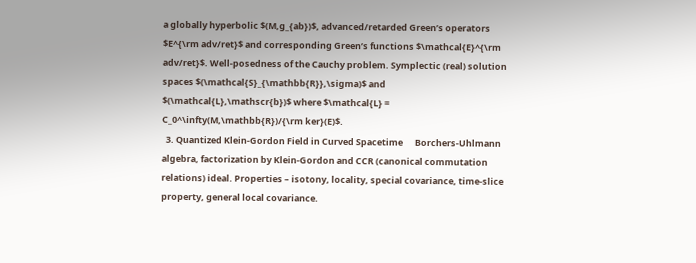a globally hyperbolic $(M,g_{ab})$, advanced/retarded Green’s operators $E^{\rm adv/ret}$ and corresponding Green’s functions $\mathcal{E}^{\rm adv/ret}$. Well-posedness of the Cauchy problem. Symplectic (real) solution spaces $(\mathcal{S}_{\mathbb{R}},\sigma)$ and $(\mathcal{L},\mathscr{b})$ where $\mathcal{L} = C_0^\infty(M,\mathbb{R})/{\rm ker}(E)$.
  3. Quantized Klein-Gordon Field in Curved Spacetime      Borchers-Uhlmann algebra, factorization by Klein-Gordon and CCR (canonical commutation relations) ideal. Properties – isotony, locality, special covariance, time-slice property, general local covariance.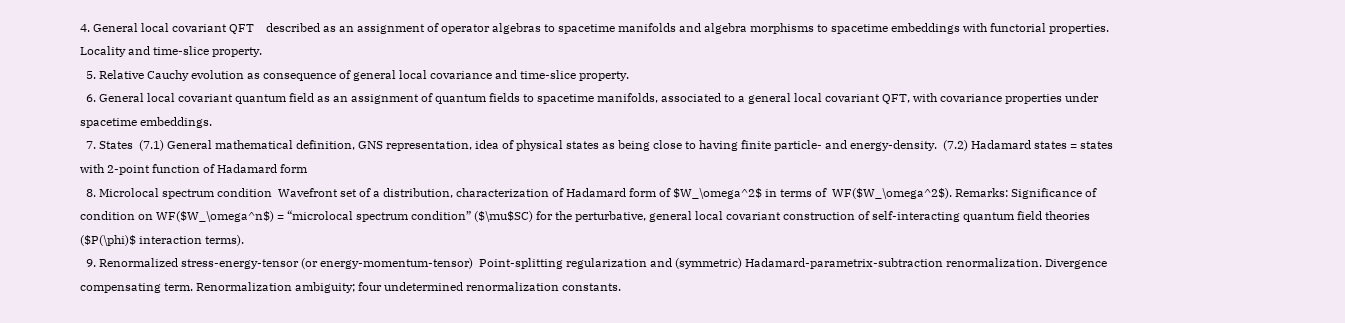4. General local covariant QFT    described as an assignment of operator algebras to spacetime manifolds and algebra morphisms to spacetime embeddings with functorial properties. Locality and time-slice property.
  5. Relative Cauchy evolution as consequence of general local covariance and time-slice property.
  6. General local covariant quantum field as an assignment of quantum fields to spacetime manifolds, associated to a general local covariant QFT, with covariance properties under spacetime embeddings.
  7. States  (7.1) General mathematical definition, GNS representation, idea of physical states as being close to having finite particle- and energy-density.  (7.2) Hadamard states = states with 2-point function of Hadamard form
  8. Microlocal spectrum condition  Wavefront set of a distribution, characterization of Hadamard form of $W_\omega^2$ in terms of  WF($W_\omega^2$). Remarks: Significance of condition on WF($W_\omega^n$) = “microlocal spectrum condition” ($\mu$SC) for the perturbative, general local covariant construction of self-interacting quantum field theories ($P(\phi)$ interaction terms).
  9. Renormalized stress-energy-tensor (or energy-momentum-tensor)  Point-splitting regularization and (symmetric) Hadamard-parametrix-subtraction renormalization. Divergence compensating term. Renormalization ambiguity; four undetermined renormalization constants.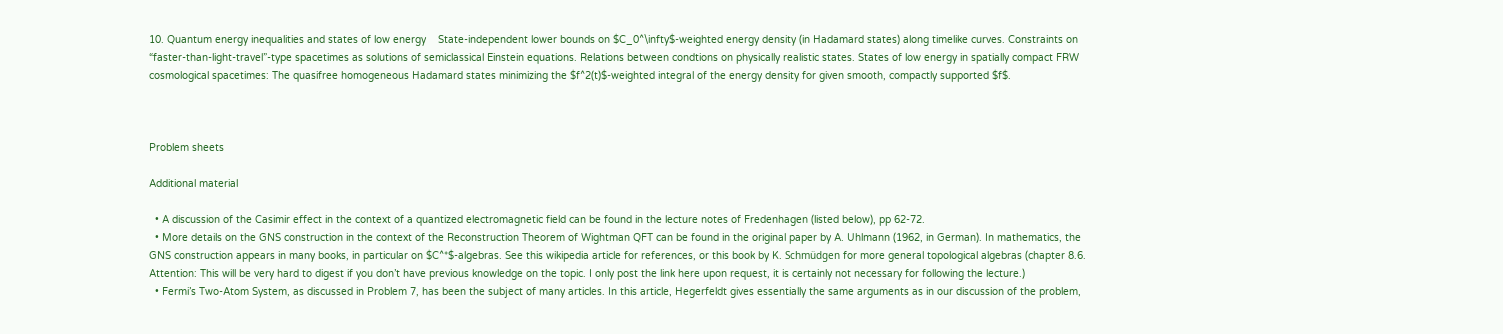10. Quantum energy inequalities and states of low energy    State-independent lower bounds on $C_0^\infty$-weighted energy density (in Hadamard states) along timelike curves. Constraints on “faster-than-light-travel”-type spacetimes as solutions of semiclassical Einstein equations. Relations between condtions on physically realistic states. States of low energy in spatially compact FRW cosmological spacetimes: The quasifree homogeneous Hadamard states minimizing the $f^2(t)$-weighted integral of the energy density for given smooth, compactly supported $f$.



Problem sheets

Additional material

  • A discussion of the Casimir effect in the context of a quantized electromagnetic field can be found in the lecture notes of Fredenhagen (listed below), pp 62-72.
  • More details on the GNS construction in the context of the Reconstruction Theorem of Wightman QFT can be found in the original paper by A. Uhlmann (1962, in German). In mathematics, the GNS construction appears in many books, in particular on $C^*$-algebras. See this wikipedia article for references, or this book by K. Schmüdgen for more general topological algebras (chapter 8.6. Attention: This will be very hard to digest if you don’t have previous knowledge on the topic. I only post the link here upon request, it is certainly not necessary for following the lecture.)
  • Fermi’s Two-Atom System, as discussed in Problem 7, has been the subject of many articles. In this article, Hegerfeldt gives essentially the same arguments as in our discussion of the problem,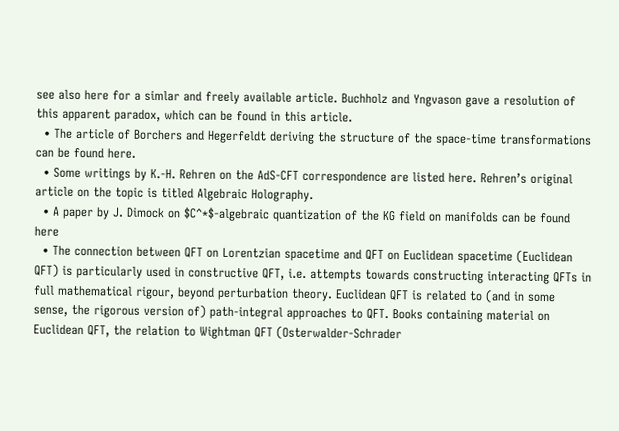see also here for a simlar and freely available article. Buchholz and Yngvason gave a resolution of this apparent paradox, which can be found in this article.
  • The article of Borchers and Hegerfeldt deriving the structure of the space-time transformations can be found here.
  • Some writings by K.-H. Rehren on the AdS-CFT correspondence are listed here. Rehren’s original article on the topic is titled Algebraic Holography.
  • A paper by J. Dimock on $C^*$-algebraic quantization of the KG field on manifolds can be found here
  • The connection between QFT on Lorentzian spacetime and QFT on Euclidean spacetime (Euclidean QFT) is particularly used in constructive QFT, i.e. attempts towards constructing interacting QFTs in full mathematical rigour, beyond perturbation theory. Euclidean QFT is related to (and in some sense, the rigorous version of) path-integral approaches to QFT. Books containing material on Euclidean QFT, the relation to Wightman QFT (Osterwalder-Schrader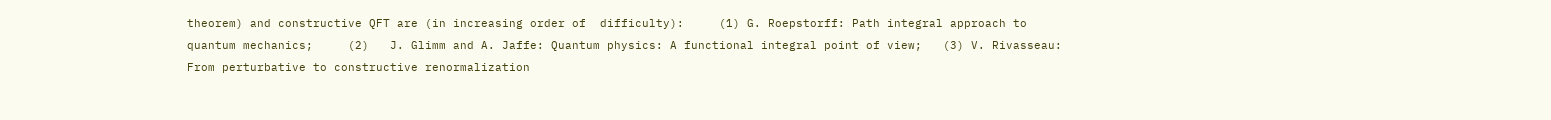theorem) and constructive QFT are (in increasing order of  difficulty):     (1) G. Roepstorff: Path integral approach to quantum mechanics;     (2)   J. Glimm and A. Jaffe: Quantum physics: A functional integral point of view;   (3) V. Rivasseau: From perturbative to constructive renormalization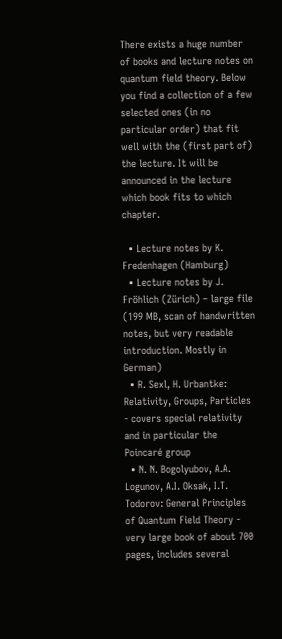There exists a huge number of books and lecture notes on quantum field theory. Below you find a collection of a few selected ones (in no particular order) that fit well with the (first part of) the lecture. It will be announced in the lecture which book fits to which chapter.

  • Lecture notes by K. Fredenhagen (Hamburg)
  • Lecture notes by J. Fröhlich (Zürich) – large file (199 MB, scan of handwritten notes, but very readable introduction. Mostly in German)
  • R. Sexl, H. Urbantke: Relativity, Groups, Particles - covers special relativity and in particular the Poincaré group
  • N. N. Bogolyubov, A.A. Logunov, A.I. Oksak, I.T. Todorov: General Principles of Quantum Field Theory - very large book of about 700 pages, includes several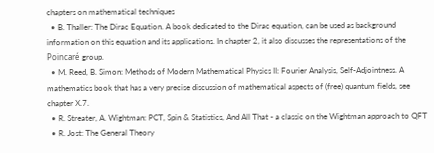chapters on mathematical techniques
  • B. Thaller: The Dirac Equation. A book dedicated to the Dirac equation, can be used as background information on this equation and its applications. In chapter 2, it also discusses the representations of the Poincaré group.
  • M. Reed, B. Simon: Methods of Modern Mathematical Physics II: Fourier Analysis, Self-Adjointness. A mathematics book that has a very precise discussion of mathematical aspects of (free) quantum fields, see chapter X.7.
  • R. Streater, A. Wightman: PCT, Spin & Statistics, And All That - a classic on the Wightman approach to QFT
  • R. Jost: The General Theory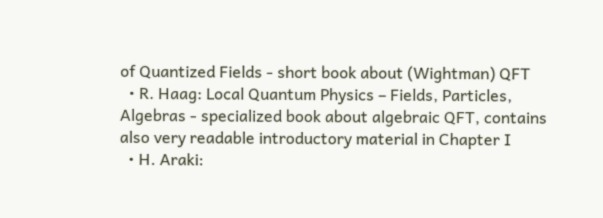of Quantized Fields - short book about (Wightman) QFT
  • R. Haag: Local Quantum Physics – Fields, Particles, Algebras - specialized book about algebraic QFT, contains also very readable introductory material in Chapter I
  • H. Araki: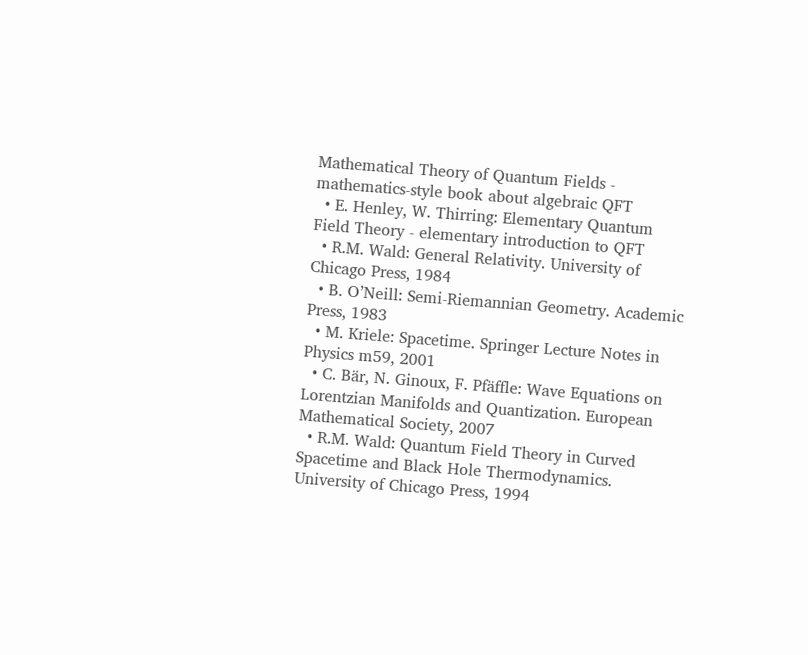Mathematical Theory of Quantum Fields - mathematics-style book about algebraic QFT
  • E. Henley, W. Thirring: Elementary Quantum Field Theory - elementary introduction to QFT
  • R.M. Wald: General Relativity. University of Chicago Press, 1984
  • B. O’Neill: Semi-Riemannian Geometry. Academic Press, 1983
  • M. Kriele: Spacetime. Springer Lecture Notes in Physics m59, 2001
  • C. Bär, N. Ginoux, F. Pfäffle: Wave Equations on Lorentzian Manifolds and Quantization. European Mathematical Society, 2007
  • R.M. Wald: Quantum Field Theory in Curved Spacetime and Black Hole Thermodynamics. University of Chicago Press, 1994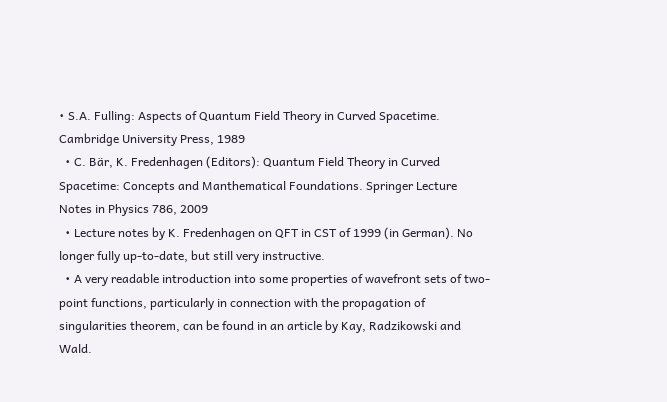• S.A. Fulling: Aspects of Quantum Field Theory in Curved Spacetime. Cambridge University Press, 1989
  • C. Bär, K. Fredenhagen (Editors): Quantum Field Theory in Curved Spacetime: Concepts and Manthematical Foundations. Springer Lecture Notes in Physics 786, 2009
  • Lecture notes by K. Fredenhagen on QFT in CST of 1999 (in German). No longer fully up-to-date, but still very instructive.
  • A very readable introduction into some properties of wavefront sets of two-point functions, particularly in connection with the propagation of singularities theorem, can be found in an article by Kay, Radzikowski and Wald.